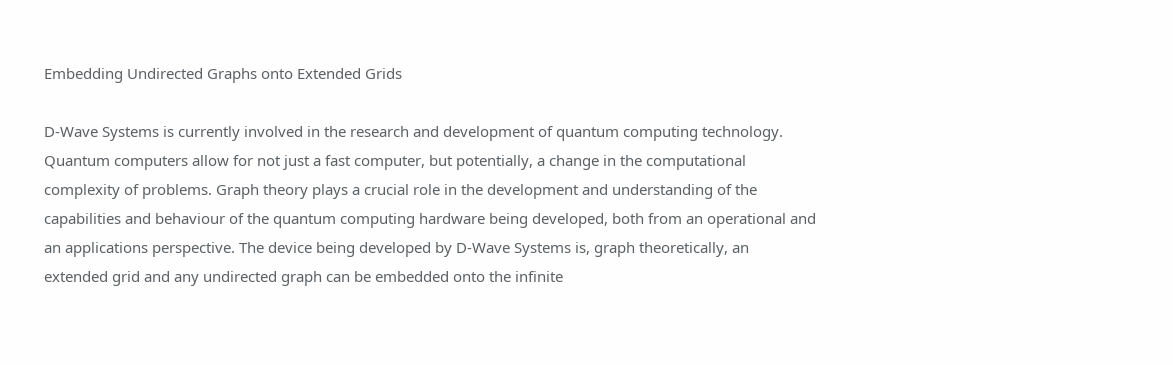Embedding Undirected Graphs onto Extended Grids

D-Wave Systems is currently involved in the research and development of quantum computing technology. Quantum computers allow for not just a fast computer, but potentially, a change in the computational complexity of problems. Graph theory plays a crucial role in the development and understanding of the capabilities and behaviour of the quantum computing hardware being developed, both from an operational and an applications perspective. The device being developed by D-Wave Systems is, graph theoretically, an extended grid and any undirected graph can be embedded onto the infinite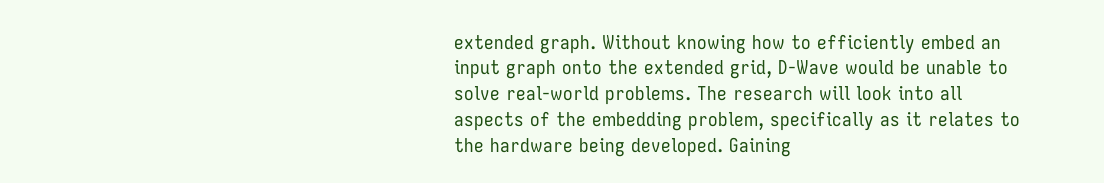extended graph. Without knowing how to efficiently embed an input graph onto the extended grid, D-Wave would be unable to solve real-world problems. The research will look into all aspects of the embedding problem, specifically as it relates to the hardware being developed. Gaining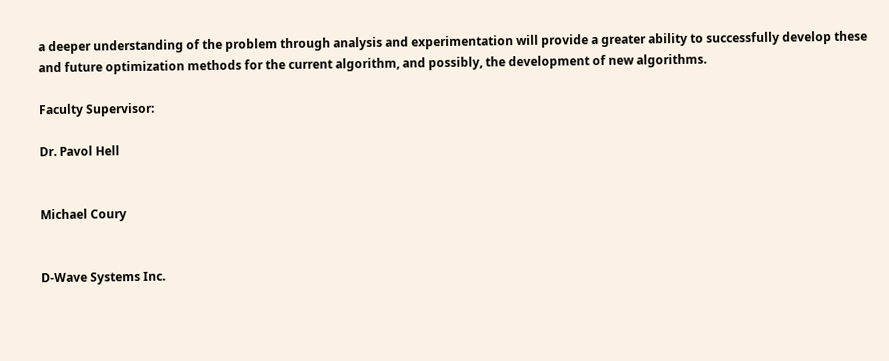a deeper understanding of the problem through analysis and experimentation will provide a greater ability to successfully develop these and future optimization methods for the current algorithm, and possibly, the development of new algorithms.

Faculty Supervisor:

Dr. Pavol Hell


Michael Coury


D-Wave Systems Inc.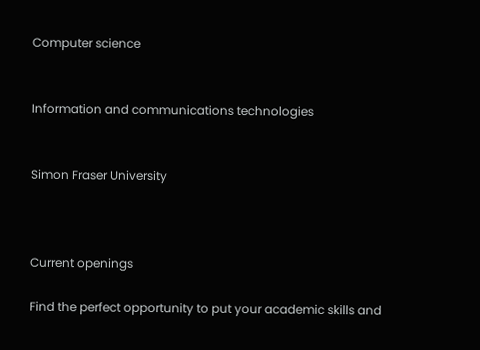Computer science


Information and communications technologies


Simon Fraser University



Current openings

Find the perfect opportunity to put your academic skills and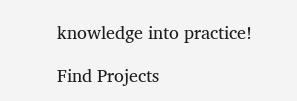knowledge into practice!

Find Projects